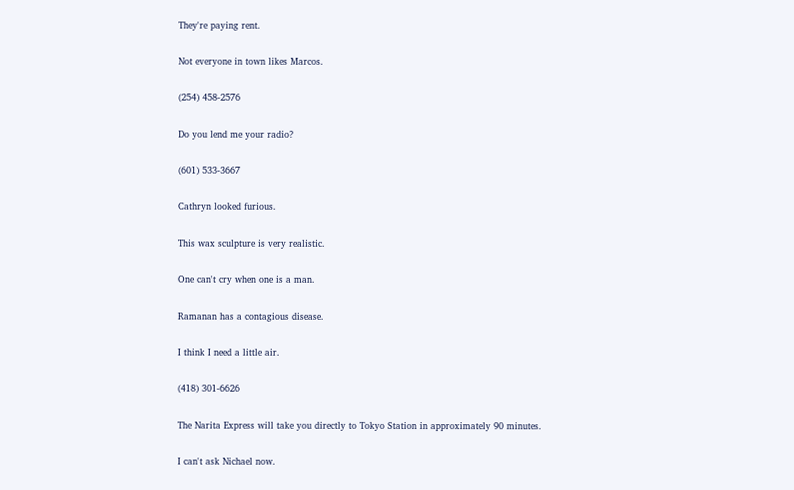They're paying rent.

Not everyone in town likes Marcos.

(254) 458-2576

Do you lend me your radio?

(601) 533-3667

Cathryn looked furious.

This wax sculpture is very realistic.

One can't cry when one is a man.

Ramanan has a contagious disease.

I think I need a little air.

(418) 301-6626

The Narita Express will take you directly to Tokyo Station in approximately 90 minutes.

I can't ask Nichael now.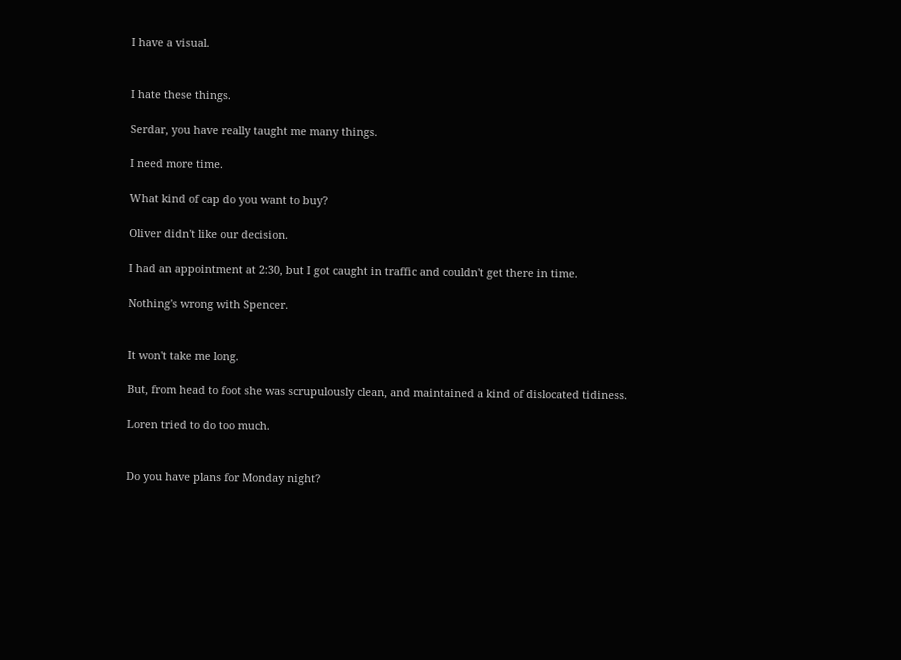I have a visual.


I hate these things.

Serdar, you have really taught me many things.

I need more time.

What kind of cap do you want to buy?

Oliver didn't like our decision.

I had an appointment at 2:30, but I got caught in traffic and couldn't get there in time.

Nothing's wrong with Spencer.


It won't take me long.

But, from head to foot she was scrupulously clean, and maintained a kind of dislocated tidiness.

Loren tried to do too much.


Do you have plans for Monday night?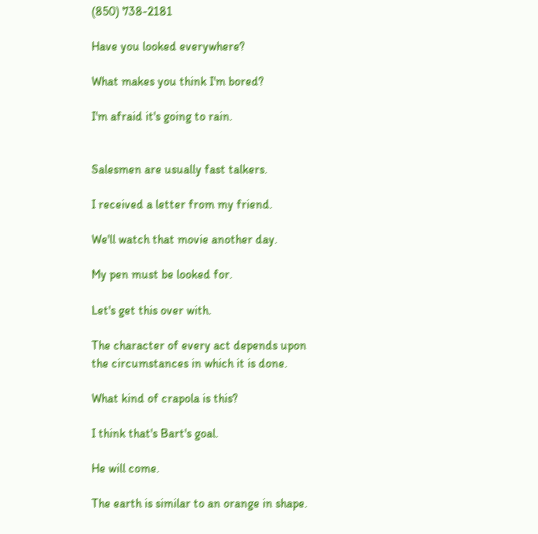(850) 738-2181

Have you looked everywhere?

What makes you think I'm bored?

I'm afraid it's going to rain.


Salesmen are usually fast talkers.

I received a letter from my friend.

We'll watch that movie another day.

My pen must be looked for.

Let's get this over with.

The character of every act depends upon the circumstances in which it is done.

What kind of crapola is this?

I think that's Bart's goal.

He will come.

The earth is similar to an orange in shape.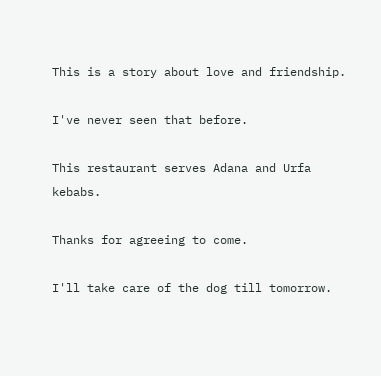This is a story about love and friendship.

I've never seen that before.

This restaurant serves Adana and Urfa kebabs.

Thanks for agreeing to come.

I'll take care of the dog till tomorrow.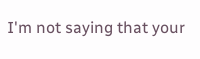I'm not saying that your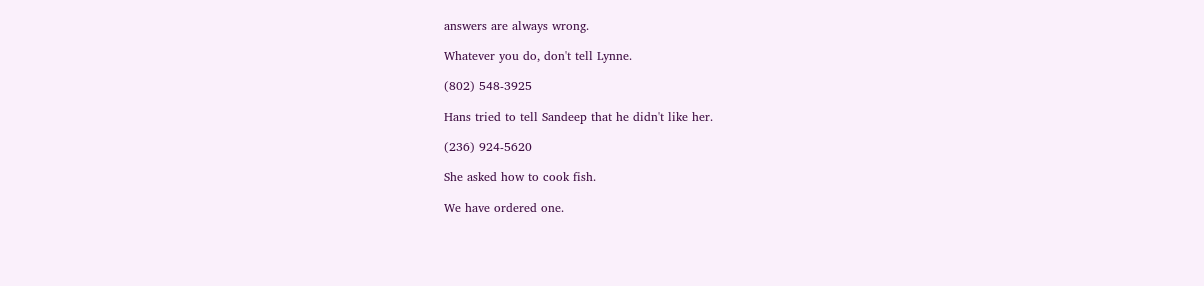answers are always wrong.

Whatever you do, don't tell Lynne.

(802) 548-3925

Hans tried to tell Sandeep that he didn't like her.

(236) 924-5620

She asked how to cook fish.

We have ordered one.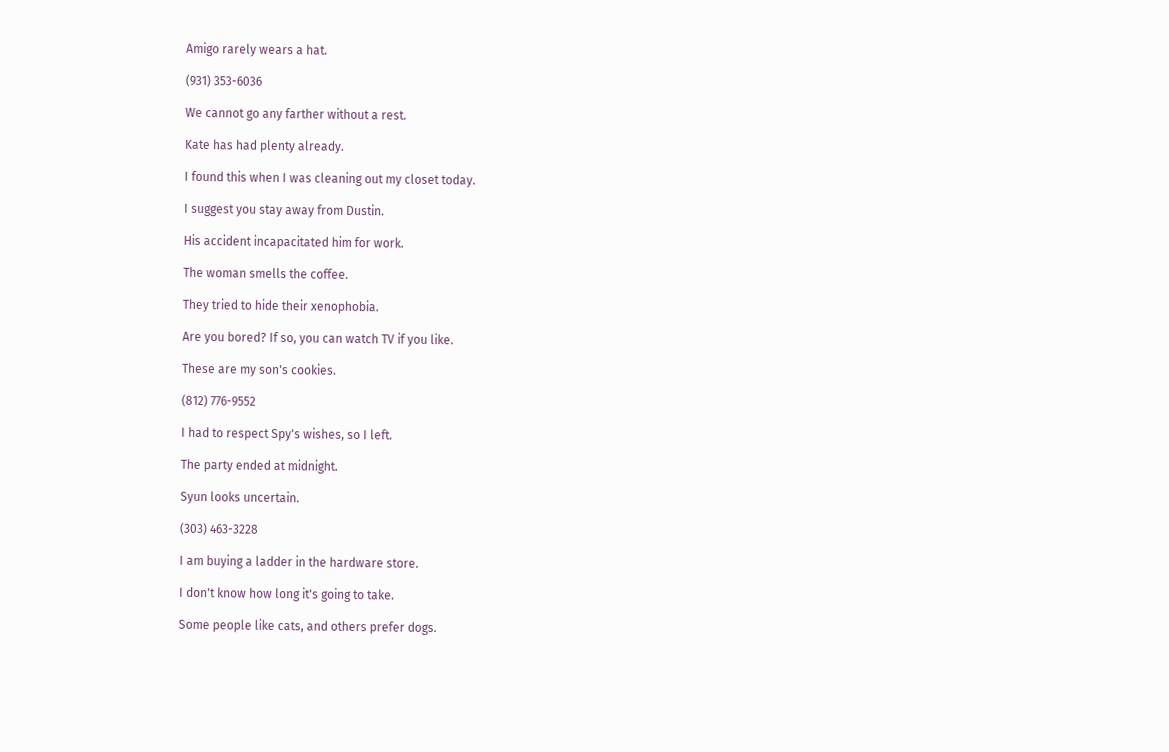Amigo rarely wears a hat.

(931) 353-6036

We cannot go any farther without a rest.

Kate has had plenty already.

I found this when I was cleaning out my closet today.

I suggest you stay away from Dustin.

His accident incapacitated him for work.

The woman smells the coffee.

They tried to hide their xenophobia.

Are you bored? If so, you can watch TV if you like.

These are my son's cookies.

(812) 776-9552

I had to respect Spy's wishes, so I left.

The party ended at midnight.

Syun looks uncertain.

(303) 463-3228

I am buying a ladder in the hardware store.

I don't know how long it's going to take.

Some people like cats, and others prefer dogs.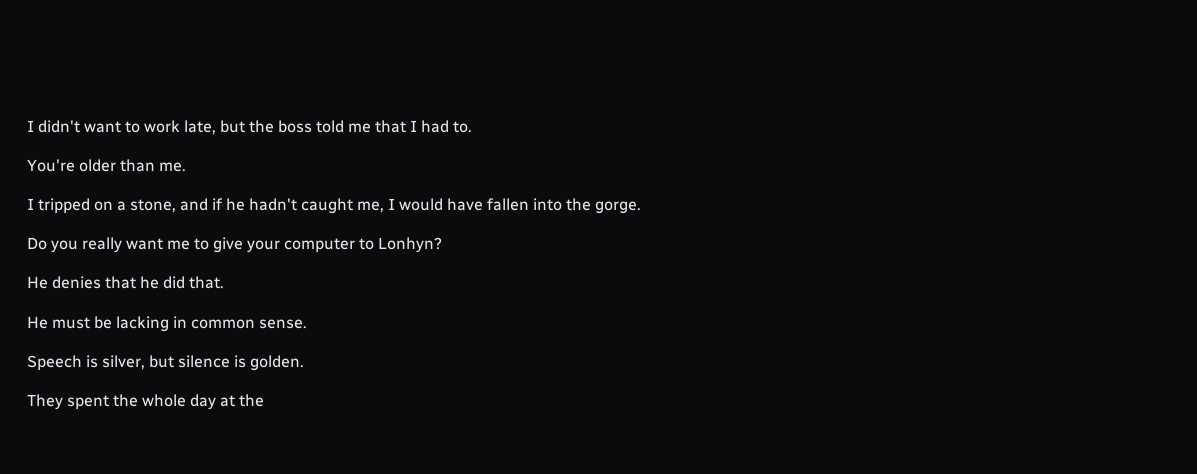I didn't want to work late, but the boss told me that I had to.

You're older than me.

I tripped on a stone, and if he hadn't caught me, I would have fallen into the gorge.

Do you really want me to give your computer to Lonhyn?

He denies that he did that.

He must be lacking in common sense.

Speech is silver, but silence is golden.

They spent the whole day at the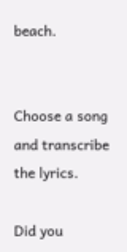beach.


Choose a song and transcribe the lyrics.

Did you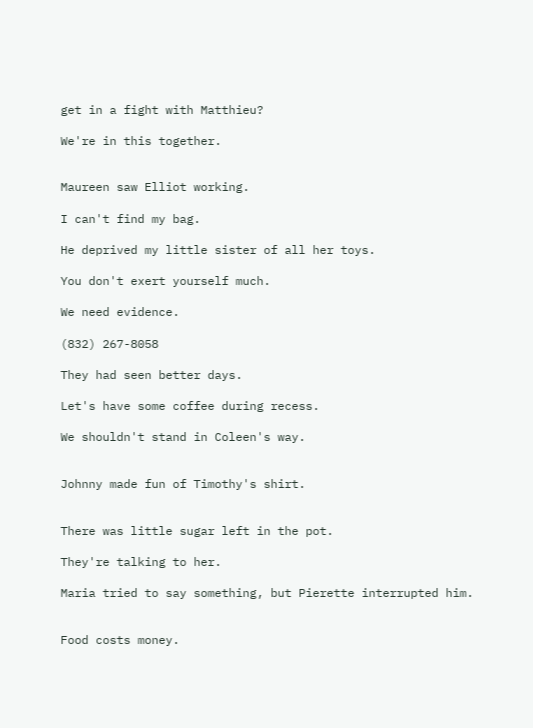get in a fight with Matthieu?

We're in this together.


Maureen saw Elliot working.

I can't find my bag.

He deprived my little sister of all her toys.

You don't exert yourself much.

We need evidence.

(832) 267-8058

They had seen better days.

Let's have some coffee during recess.

We shouldn't stand in Coleen's way.


Johnny made fun of Timothy's shirt.


There was little sugar left in the pot.

They're talking to her.

Maria tried to say something, but Pierette interrupted him.


Food costs money.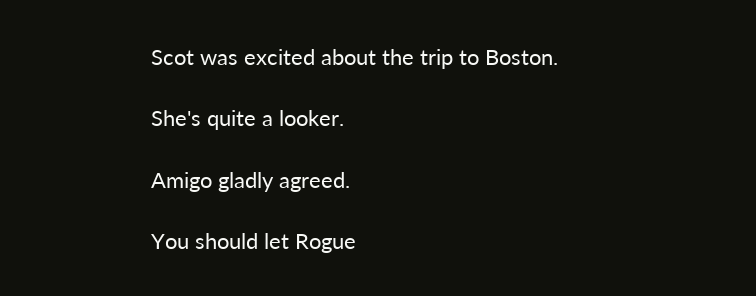Scot was excited about the trip to Boston.

She's quite a looker.

Amigo gladly agreed.

You should let Rogue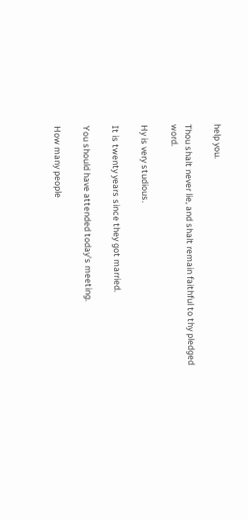help you.

Thou shalt never lie, and shalt remain faithful to thy pledged word.

Hy is very studious.

It is twenty years since they got married.

You should have attended today's meeting.

How many people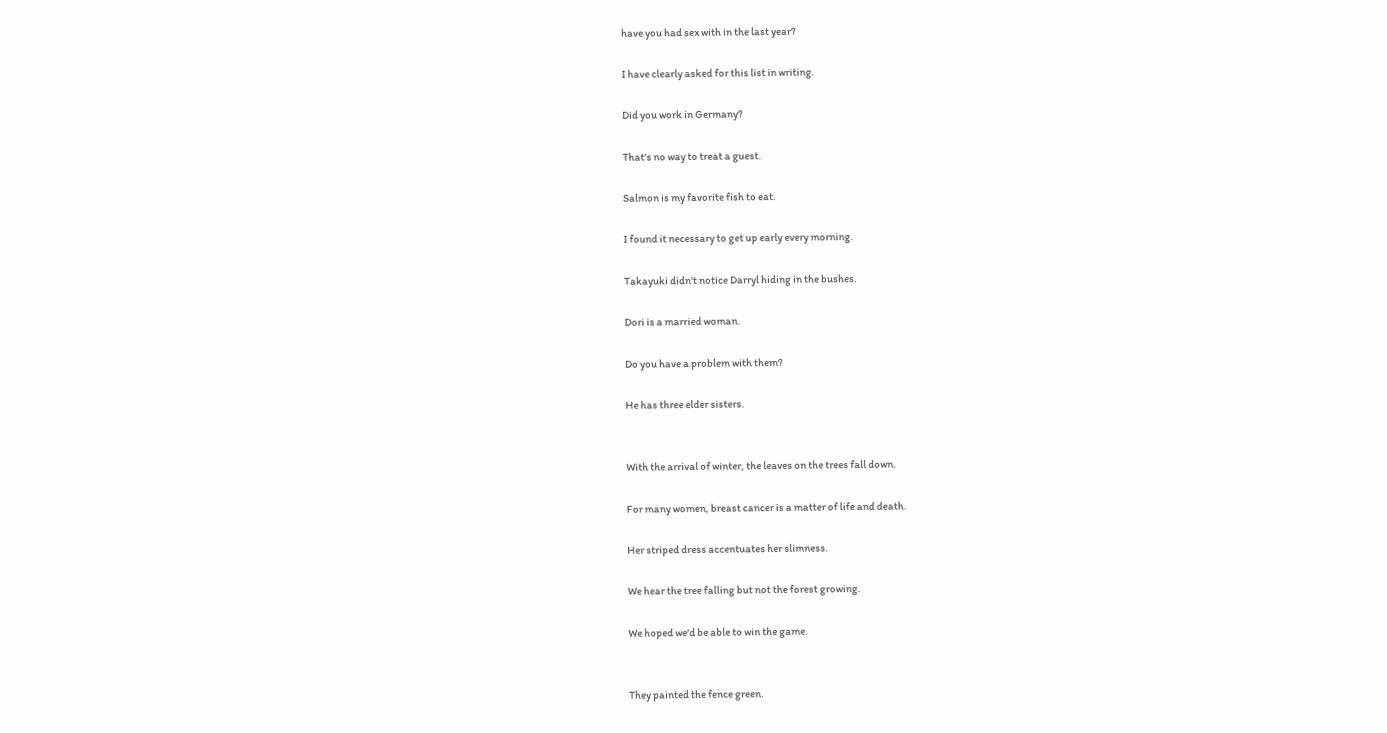have you had sex with in the last year?

I have clearly asked for this list in writing.

Did you work in Germany?

That's no way to treat a guest.

Salmon is my favorite fish to eat.

I found it necessary to get up early every morning.

Takayuki didn't notice Darryl hiding in the bushes.

Dori is a married woman.

Do you have a problem with them?

He has three elder sisters.


With the arrival of winter, the leaves on the trees fall down.

For many women, breast cancer is a matter of life and death.

Her striped dress accentuates her slimness.

We hear the tree falling but not the forest growing.

We hoped we'd be able to win the game.


They painted the fence green.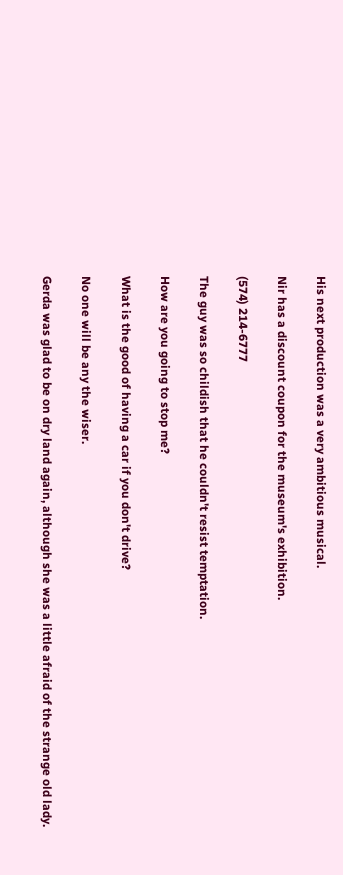His next production was a very ambitious musical.

Nir has a discount coupon for the museum's exhibition.

(574) 214-6777

The guy was so childish that he couldn't resist temptation.

How are you going to stop me?

What is the good of having a car if you don't drive?

No one will be any the wiser.

Gerda was glad to be on dry land again, although she was a little afraid of the strange old lady.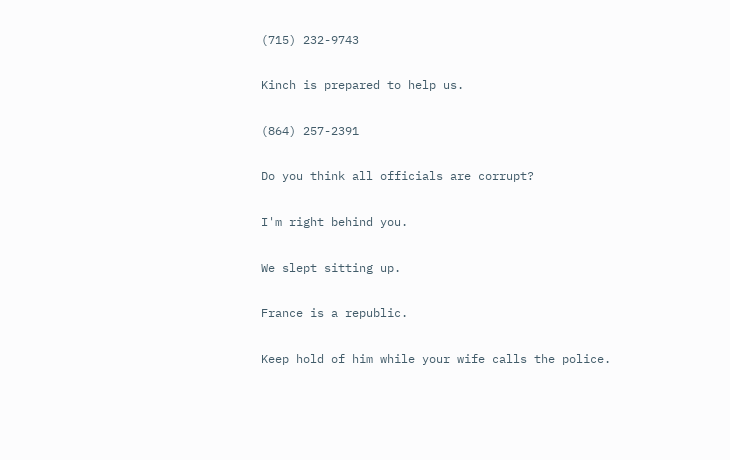(715) 232-9743

Kinch is prepared to help us.

(864) 257-2391

Do you think all officials are corrupt?

I'm right behind you.

We slept sitting up.

France is a republic.

Keep hold of him while your wife calls the police.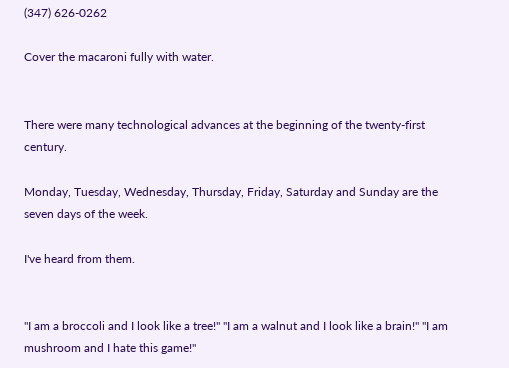(347) 626-0262

Cover the macaroni fully with water.


There were many technological advances at the beginning of the twenty-first century.

Monday, Tuesday, Wednesday, Thursday, Friday, Saturday and Sunday are the seven days of the week.

I've heard from them.


"I am a broccoli and I look like a tree!" "I am a walnut and I look like a brain!" "I am mushroom and I hate this game!"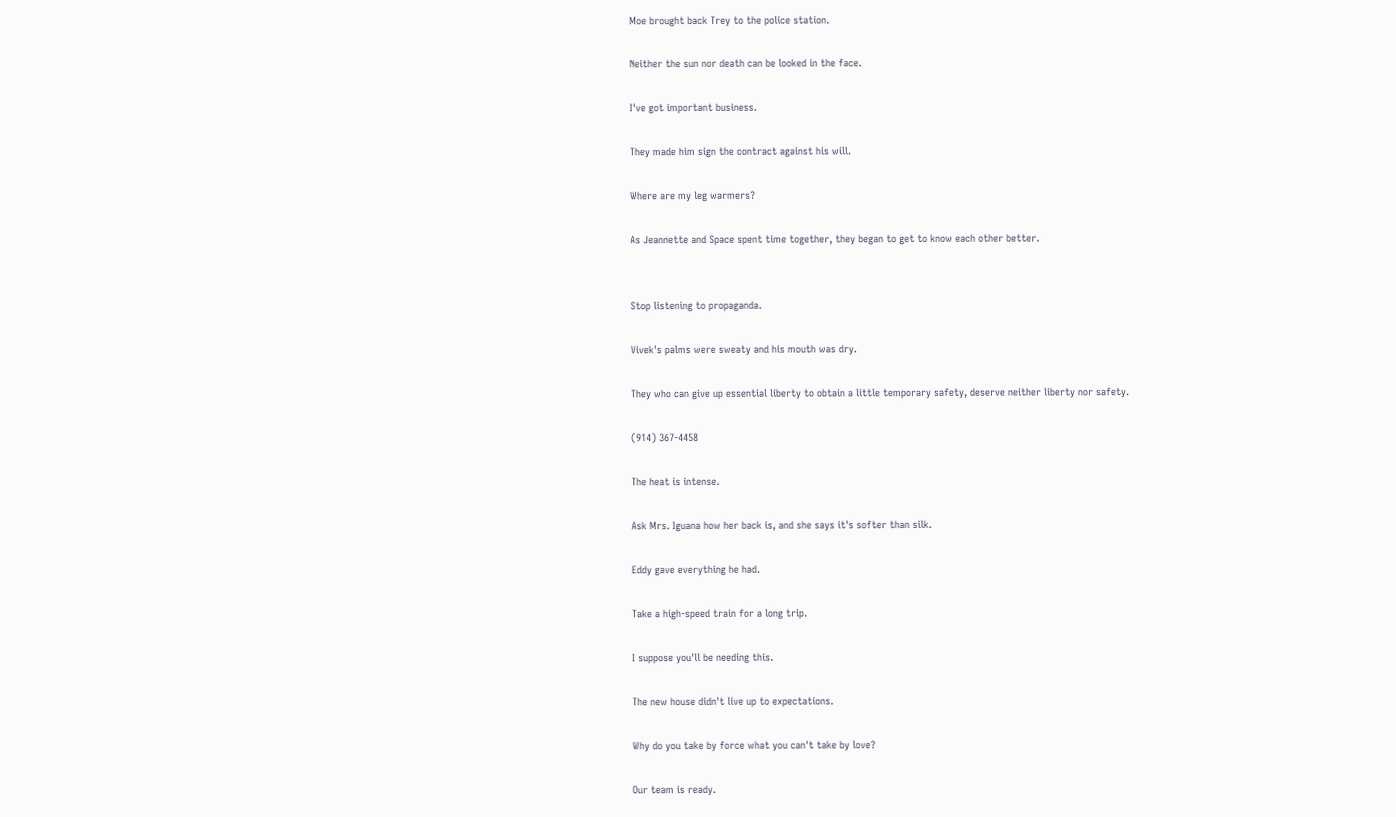Moe brought back Trey to the police station.

Neither the sun nor death can be looked in the face.

I've got important business.

They made him sign the contract against his will.

Where are my leg warmers?

As Jeannette and Space spent time together, they began to get to know each other better.


Stop listening to propaganda.

Vivek's palms were sweaty and his mouth was dry.

They who can give up essential liberty to obtain a little temporary safety, deserve neither liberty nor safety.

(914) 367-4458

The heat is intense.

Ask Mrs. Iguana how her back is, and she says it's softer than silk.

Eddy gave everything he had.

Take a high-speed train for a long trip.

I suppose you'll be needing this.

The new house didn't live up to expectations.

Why do you take by force what you can't take by love?

Our team is ready.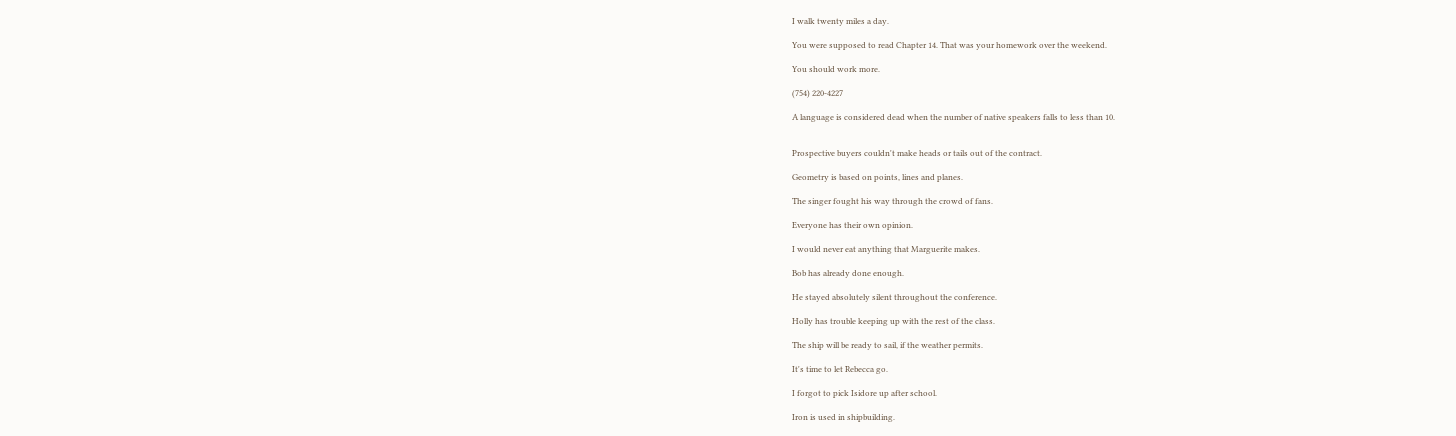I walk twenty miles a day.

You were supposed to read Chapter 14. That was your homework over the weekend.

You should work more.

(754) 220-4227

A language is considered dead when the number of native speakers falls to less than 10.


Prospective buyers couldn't make heads or tails out of the contract.

Geometry is based on points, lines and planes.

The singer fought his way through the crowd of fans.

Everyone has their own opinion.

I would never eat anything that Marguerite makes.

Bob has already done enough.

He stayed absolutely silent throughout the conference.

Holly has trouble keeping up with the rest of the class.

The ship will be ready to sail, if the weather permits.

It's time to let Rebecca go.

I forgot to pick Isidore up after school.

Iron is used in shipbuilding.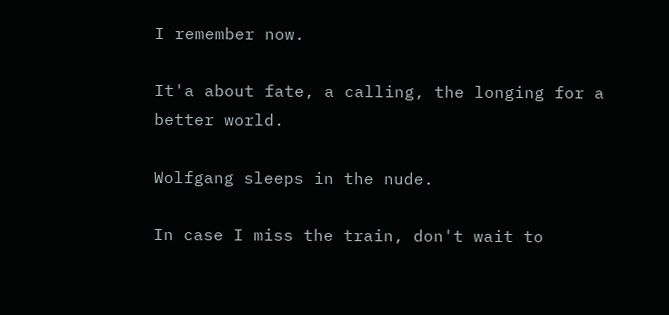I remember now.

It'a about fate, a calling, the longing for a better world.

Wolfgang sleeps in the nude.

In case I miss the train, don't wait to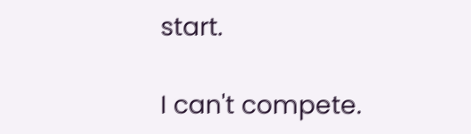start.

I can't compete.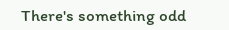There's something odd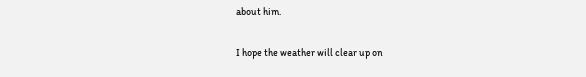about him.

I hope the weather will clear up on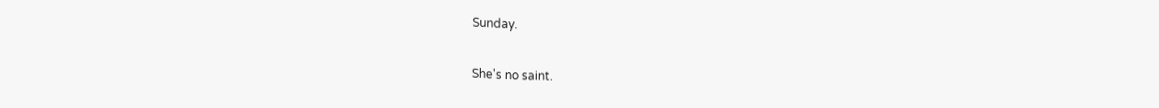Sunday.

She's no saint.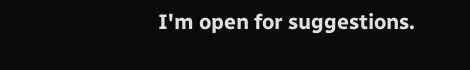I'm open for suggestions.